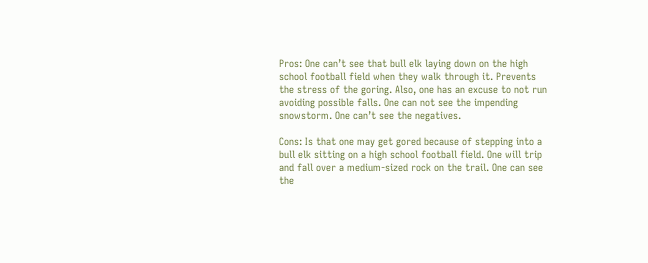Pros: One can’t see that bull elk laying down on the high school football field when they walk through it. Prevents the stress of the goring. Also, one has an excuse to not run avoiding possible falls. One can not see the impending snowstorm. One can’t see the negatives.

Cons: Is that one may get gored because of stepping into a bull elk sitting on a high school football field. One will trip and fall over a medium-sized rock on the trail. One can see the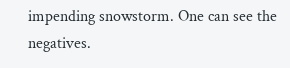impending snowstorm. One can see the negatives.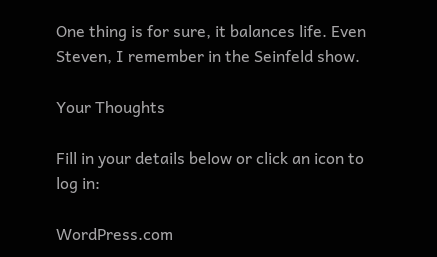One thing is for sure, it balances life. Even Steven, I remember in the Seinfeld show.

Your Thoughts

Fill in your details below or click an icon to log in:

WordPress.com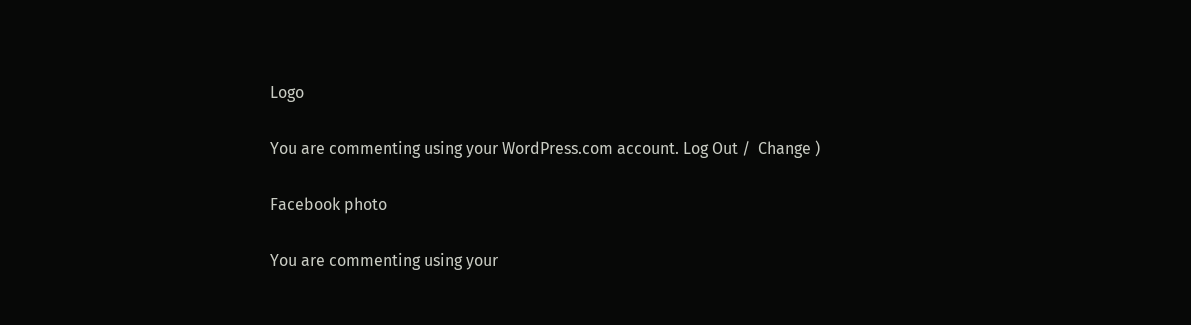Logo

You are commenting using your WordPress.com account. Log Out /  Change )

Facebook photo

You are commenting using your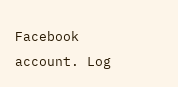Facebook account. Log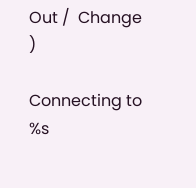Out /  Change )

Connecting to %s